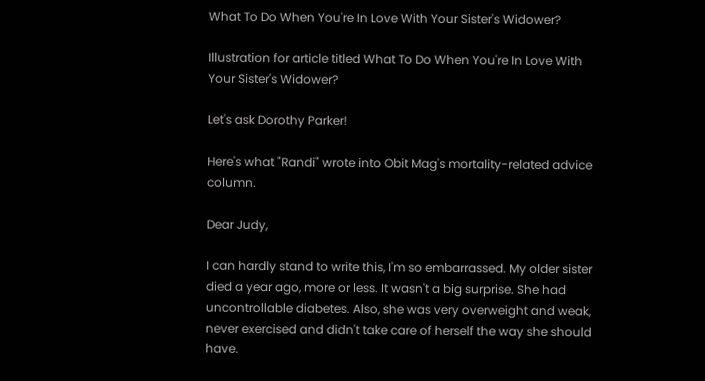What To Do When You're In Love With Your Sister's Widower?

Illustration for article titled What To Do When You're In Love With Your Sister's Widower?

Let's ask Dorothy Parker!

Here's what "Randi" wrote into Obit Mag's mortality-related advice column.

Dear Judy,

I can hardly stand to write this, I'm so embarrassed. My older sister died a year ago, more or less. It wasn't a big surprise. She had uncontrollable diabetes. Also, she was very overweight and weak, never exercised and didn't take care of herself the way she should have.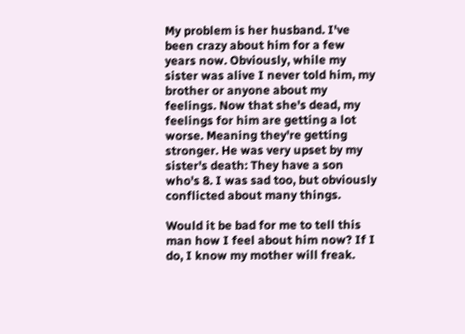My problem is her husband. I've been crazy about him for a few years now. Obviously, while my sister was alive I never told him, my brother or anyone about my feelings. Now that she's dead, my feelings for him are getting a lot worse. Meaning they're getting stronger. He was very upset by my sister's death: They have a son who's 8. I was sad too, but obviously conflicted about many things.

Would it be bad for me to tell this man how I feel about him now? If I do, I know my mother will freak.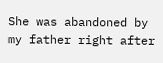She was abandoned by my father right after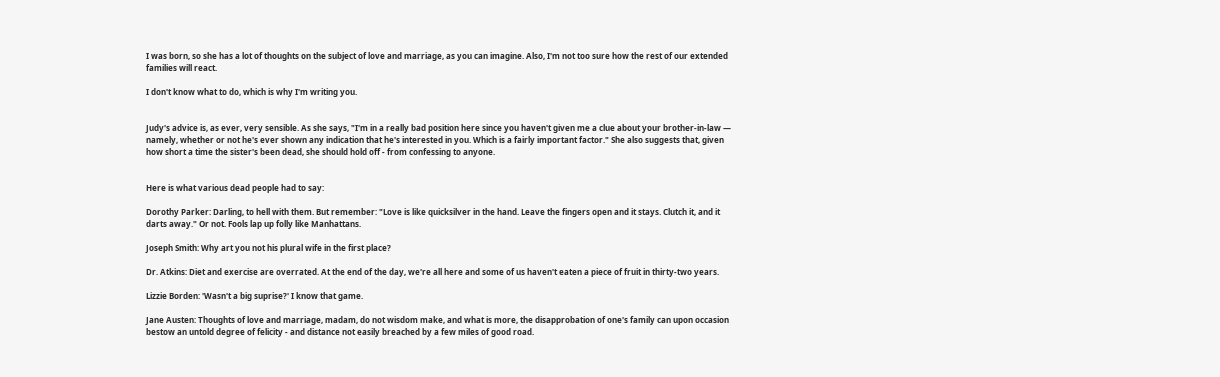I was born, so she has a lot of thoughts on the subject of love and marriage, as you can imagine. Also, I'm not too sure how the rest of our extended families will react.

I don't know what to do, which is why I'm writing you.


Judy's advice is, as ever, very sensible. As she says, "I'm in a really bad position here since you haven't given me a clue about your brother-in-law — namely, whether or not he's ever shown any indication that he's interested in you. Which is a fairly important factor." She also suggests that, given how short a time the sister's been dead, she should hold off - from confessing to anyone.


Here is what various dead people had to say:

Dorothy Parker: Darling, to hell with them. But remember: "Love is like quicksilver in the hand. Leave the fingers open and it stays. Clutch it, and it darts away." Or not. Fools lap up folly like Manhattans.

Joseph Smith: Why art you not his plural wife in the first place?

Dr. Atkins: Diet and exercise are overrated. At the end of the day, we're all here and some of us haven't eaten a piece of fruit in thirty-two years.

Lizzie Borden: 'Wasn't a big suprise?' I know that game.

Jane Austen: Thoughts of love and marriage, madam, do not wisdom make, and what is more, the disapprobation of one's family can upon occasion bestow an untold degree of felicity - and distance not easily breached by a few miles of good road.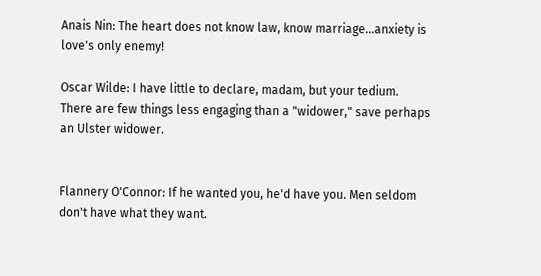Anais Nin: The heart does not know law, know marriage...anxiety is love's only enemy!

Oscar Wilde: I have little to declare, madam, but your tedium. There are few things less engaging than a "widower," save perhaps an Ulster widower.


Flannery O'Connor: If he wanted you, he'd have you. Men seldom don't have what they want.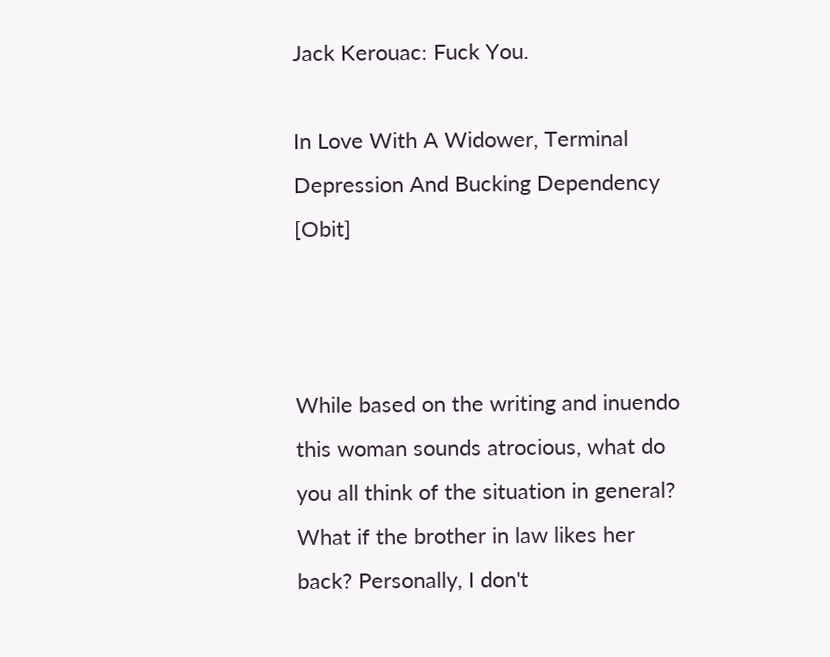Jack Kerouac: Fuck You.

In Love With A Widower, Terminal Depression And Bucking Dependency [Obit]



While based on the writing and inuendo this woman sounds atrocious, what do you all think of the situation in general? What if the brother in law likes her back? Personally, I don't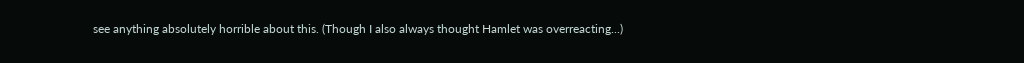see anything absolutely horrible about this. (Though I also always thought Hamlet was overreacting...)